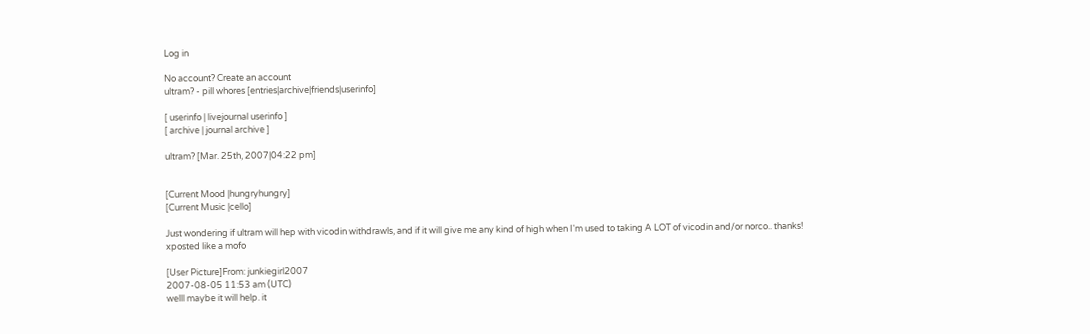Log in

No account? Create an account
ultram? - pill whores [entries|archive|friends|userinfo]

[ userinfo | livejournal userinfo ]
[ archive | journal archive ]

ultram? [Mar. 25th, 2007|04:22 pm]


[Current Mood |hungryhungry]
[Current Music |cello]

Just wondering if ultram will hep with vicodin withdrawls, and if it will give me any kind of high when I'm used to taking A LOT of vicodin and/or norco.. thanks!
xposted like a mofo

[User Picture]From: junkiegirl2007
2007-08-05 11:53 am (UTC)
welll maybe it will help. it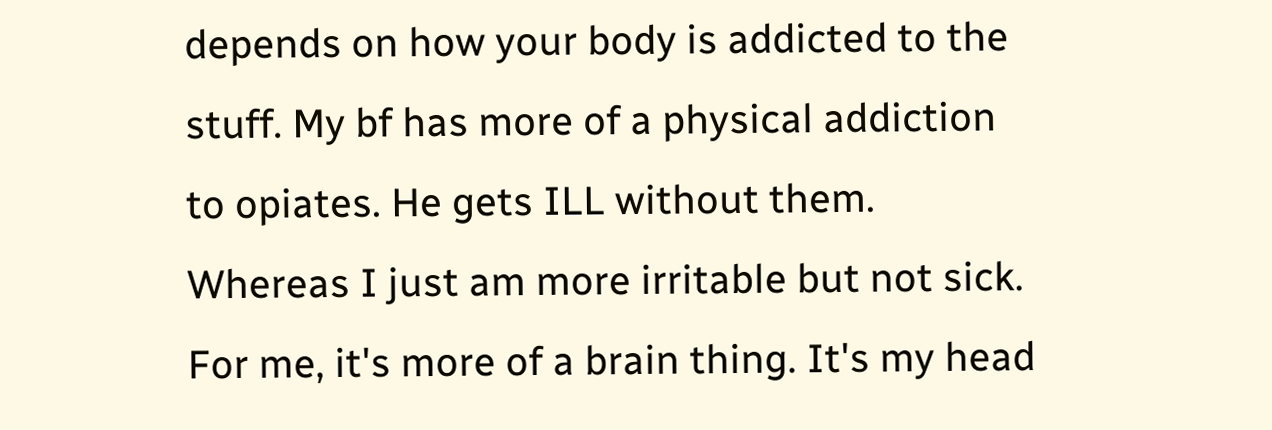depends on how your body is addicted to the stuff. My bf has more of a physical addiction to opiates. He gets ILL without them. Whereas I just am more irritable but not sick. For me, it's more of a brain thing. It's my head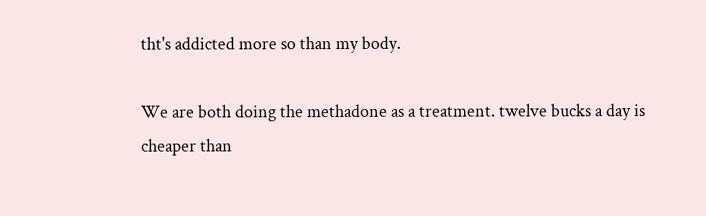tht's addicted more so than my body.

We are both doing the methadone as a treatment. twelve bucks a day is cheaper than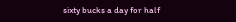sixty bucks a day for half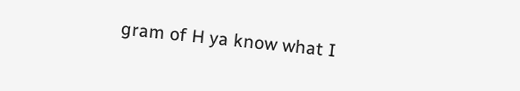gram of H ya know what I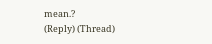mean.?
(Reply) (Thread)